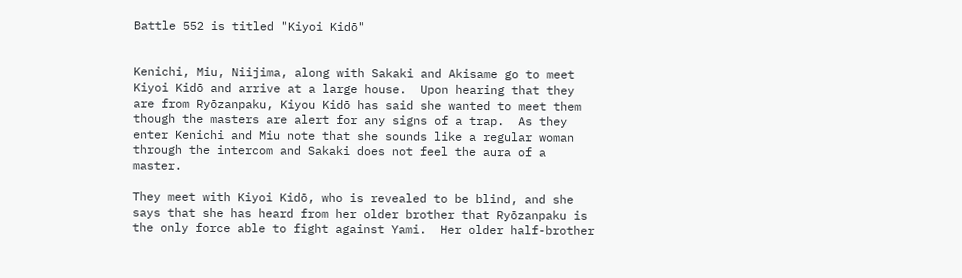Battle 552 is titled "Kiyoi Kidō"


Kenichi, Miu, Niijima, along with Sakaki and Akisame go to meet Kiyoi Kidō and arrive at a large house.  Upon hearing that they are from Ryōzanpaku, Kiyou Kidō has said she wanted to meet them though the masters are alert for any signs of a trap.  As they enter Kenichi and Miu note that she sounds like a regular woman through the intercom and Sakaki does not feel the aura of a master.

They meet with Kiyoi Kidō, who is revealed to be blind, and she says that she has heard from her older brother that Ryōzanpaku is the only force able to fight against Yami.  Her older half-brother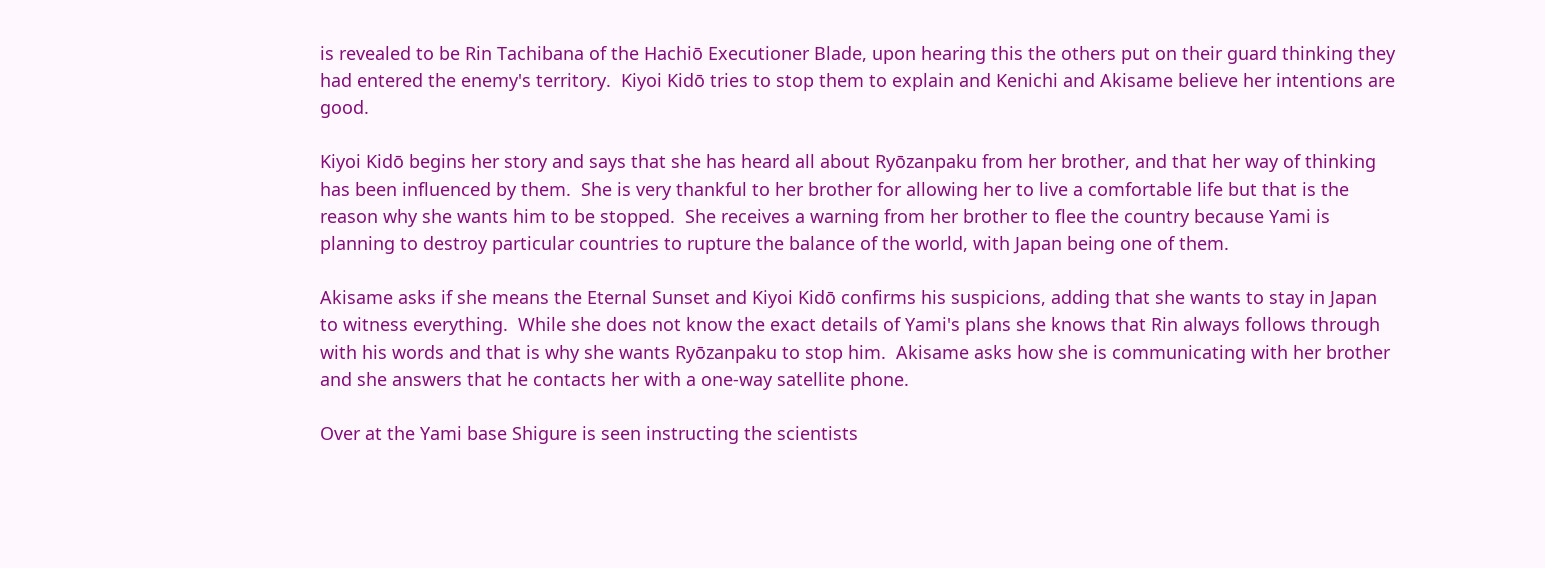is revealed to be Rin Tachibana of the Hachiō Executioner Blade, upon hearing this the others put on their guard thinking they had entered the enemy's territory.  Kiyoi Kidō tries to stop them to explain and Kenichi and Akisame believe her intentions are good.

Kiyoi Kidō begins her story and says that she has heard all about Ryōzanpaku from her brother, and that her way of thinking has been influenced by them.  She is very thankful to her brother for allowing her to live a comfortable life but that is the reason why she wants him to be stopped.  She receives a warning from her brother to flee the country because Yami is planning to destroy particular countries to rupture the balance of the world, with Japan being one of them.

Akisame asks if she means the Eternal Sunset and Kiyoi Kidō confirms his suspicions, adding that she wants to stay in Japan to witness everything.  While she does not know the exact details of Yami's plans she knows that Rin always follows through with his words and that is why she wants Ryōzanpaku to stop him.  Akisame asks how she is communicating with her brother and she answers that he contacts her with a one-way satellite phone.

Over at the Yami base Shigure is seen instructing the scientists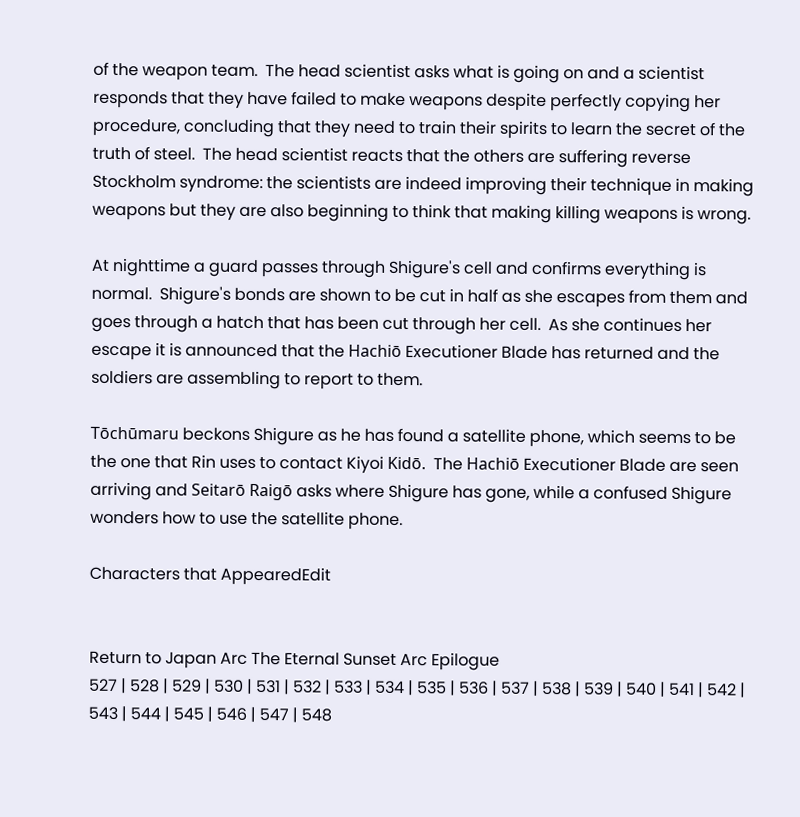of the weapon team.  The head scientist asks what is going on and a scientist responds that they have failed to make weapons despite perfectly copying her procedure, concluding that they need to train their spirits to learn the secret of the truth of steel.  The head scientist reacts that the others are suffering reverse Stockholm syndrome: the scientists are indeed improving their technique in making weapons but they are also beginning to think that making killing weapons is wrong.

At nighttime a guard passes through Shigure's cell and confirms everything is normal.  Shigure's bonds are shown to be cut in half as she escapes from them and goes through a hatch that has been cut through her cell.  As she continues her escape it is announced that the Hachiō Executioner Blade has returned and the soldiers are assembling to report to them.

Tōchūmaru beckons Shigure as he has found a satellite phone, which seems to be the one that Rin uses to contact Kiyoi Kidō.  The Hachiō Executioner Blade are seen arriving and Seitarō Raigō asks where Shigure has gone, while a confused Shigure wonders how to use the satellite phone.

Characters that AppearedEdit


Return to Japan Arc The Eternal Sunset Arc Epilogue
527 | 528 | 529 | 530 | 531 | 532 | 533 | 534 | 535 | 536 | 537 | 538 | 539 | 540 | 541 | 542 | 543 | 544 | 545 | 546 | 547 | 548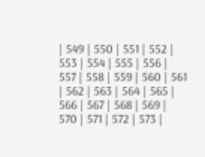| 549 | 550 | 551 | 552 | 553 | 554 | 555 | 556 | 557 | 558 | 559 | 560 | 561 | 562 | 563 | 564 | 565 | 566 | 567 | 568 | 569 | 570 | 571 | 572 | 573 |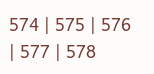574 | 575 | 576 | 577 | 578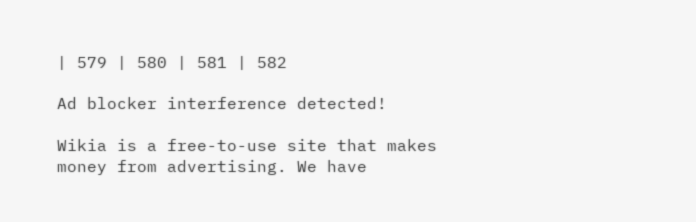| 579 | 580 | 581 | 582

Ad blocker interference detected!

Wikia is a free-to-use site that makes money from advertising. We have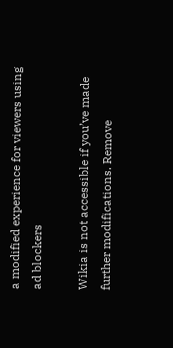a modified experience for viewers using ad blockers

Wikia is not accessible if you’ve made further modifications. Remove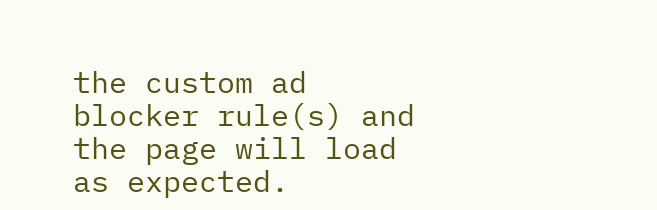the custom ad blocker rule(s) and the page will load as expected.